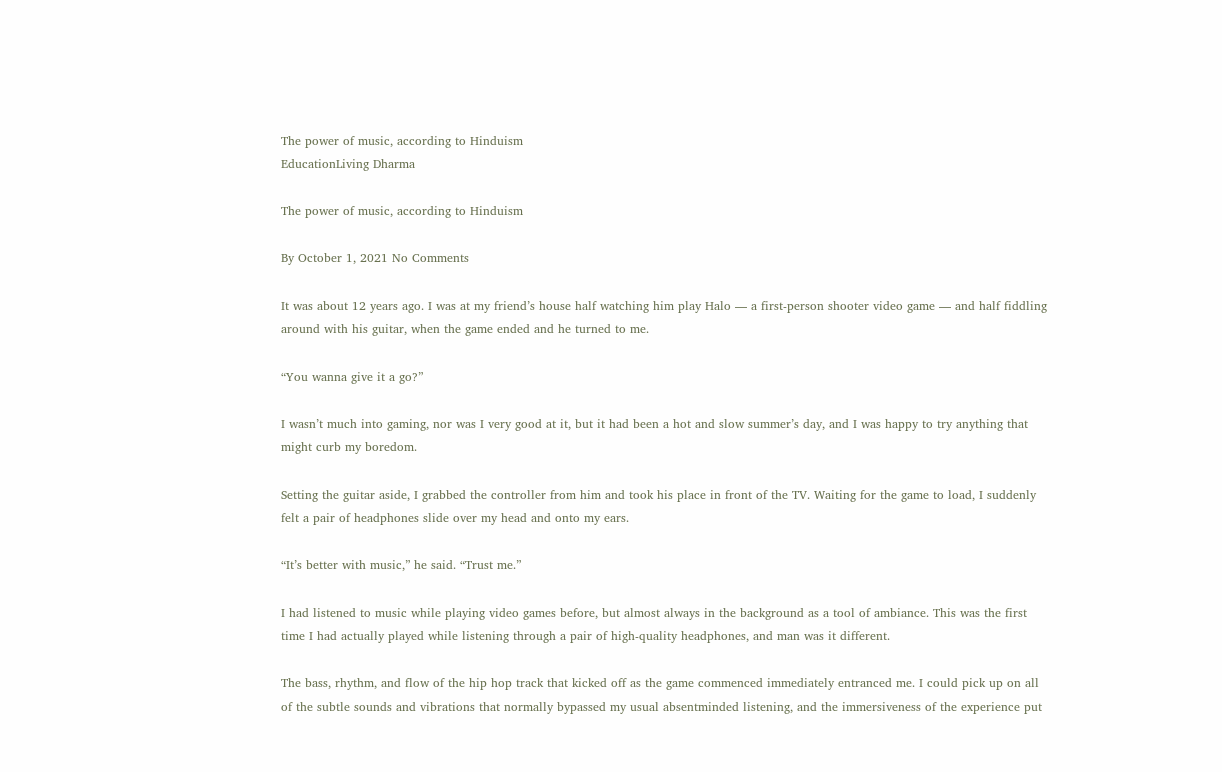The power of music, according to Hinduism
EducationLiving Dharma

The power of music, according to Hinduism

By October 1, 2021 No Comments

It was about 12 years ago. I was at my friend’s house half watching him play Halo — a first-person shooter video game — and half fiddling around with his guitar, when the game ended and he turned to me.

“You wanna give it a go?”

I wasn’t much into gaming, nor was I very good at it, but it had been a hot and slow summer’s day, and I was happy to try anything that might curb my boredom.

Setting the guitar aside, I grabbed the controller from him and took his place in front of the TV. Waiting for the game to load, I suddenly felt a pair of headphones slide over my head and onto my ears.

“It’s better with music,” he said. “Trust me.”

I had listened to music while playing video games before, but almost always in the background as a tool of ambiance. This was the first time I had actually played while listening through a pair of high-quality headphones, and man was it different.

The bass, rhythm, and flow of the hip hop track that kicked off as the game commenced immediately entranced me. I could pick up on all of the subtle sounds and vibrations that normally bypassed my usual absentminded listening, and the immersiveness of the experience put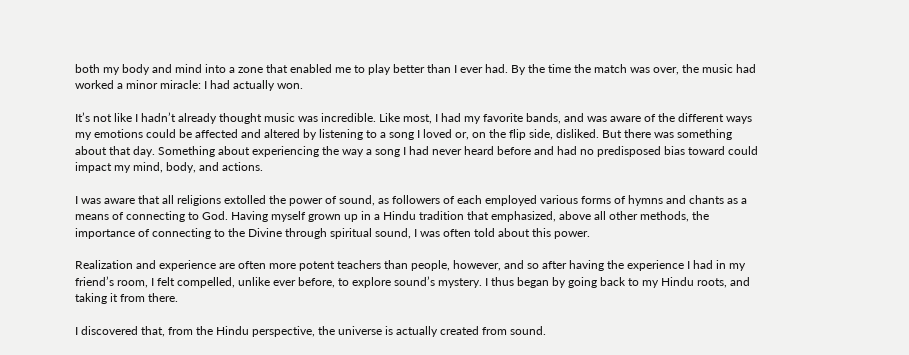both my body and mind into a zone that enabled me to play better than I ever had. By the time the match was over, the music had worked a minor miracle: I had actually won.

It’s not like I hadn’t already thought music was incredible. Like most, I had my favorite bands, and was aware of the different ways my emotions could be affected and altered by listening to a song I loved or, on the flip side, disliked. But there was something about that day. Something about experiencing the way a song I had never heard before and had no predisposed bias toward could impact my mind, body, and actions.

I was aware that all religions extolled the power of sound, as followers of each employed various forms of hymns and chants as a means of connecting to God. Having myself grown up in a Hindu tradition that emphasized, above all other methods, the importance of connecting to the Divine through spiritual sound, I was often told about this power.

Realization and experience are often more potent teachers than people, however, and so after having the experience I had in my friend’s room, I felt compelled, unlike ever before, to explore sound’s mystery. I thus began by going back to my Hindu roots, and taking it from there.

I discovered that, from the Hindu perspective, the universe is actually created from sound.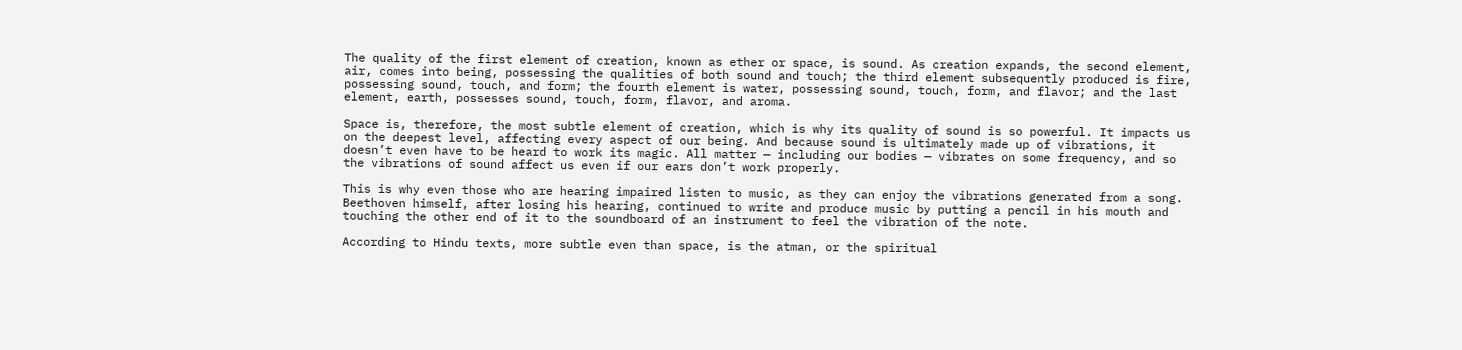The quality of the first element of creation, known as ether or space, is sound. As creation expands, the second element, air, comes into being, possessing the qualities of both sound and touch; the third element subsequently produced is fire, possessing sound, touch, and form; the fourth element is water, possessing sound, touch, form, and flavor; and the last element, earth, possesses sound, touch, form, flavor, and aroma.

Space is, therefore, the most subtle element of creation, which is why its quality of sound is so powerful. It impacts us on the deepest level, affecting every aspect of our being. And because sound is ultimately made up of vibrations, it doesn’t even have to be heard to work its magic. All matter — including our bodies — vibrates on some frequency, and so the vibrations of sound affect us even if our ears don’t work properly.

This is why even those who are hearing impaired listen to music, as they can enjoy the vibrations generated from a song. Beethoven himself, after losing his hearing, continued to write and produce music by putting a pencil in his mouth and touching the other end of it to the soundboard of an instrument to feel the vibration of the note.

According to Hindu texts, more subtle even than space, is the atman, or the spiritual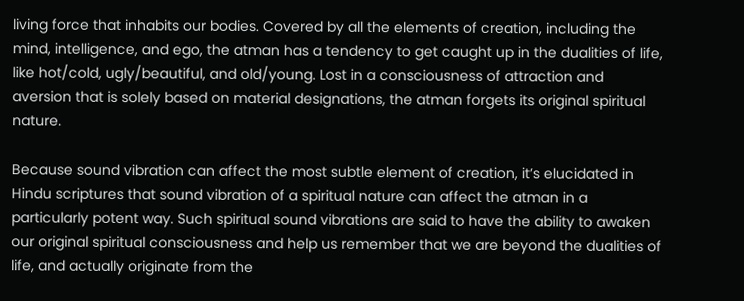living force that inhabits our bodies. Covered by all the elements of creation, including the mind, intelligence, and ego, the atman has a tendency to get caught up in the dualities of life, like hot/cold, ugly/beautiful, and old/young. Lost in a consciousness of attraction and aversion that is solely based on material designations, the atman forgets its original spiritual nature.

Because sound vibration can affect the most subtle element of creation, it’s elucidated in Hindu scriptures that sound vibration of a spiritual nature can affect the atman in a particularly potent way. Such spiritual sound vibrations are said to have the ability to awaken our original spiritual consciousness and help us remember that we are beyond the dualities of life, and actually originate from the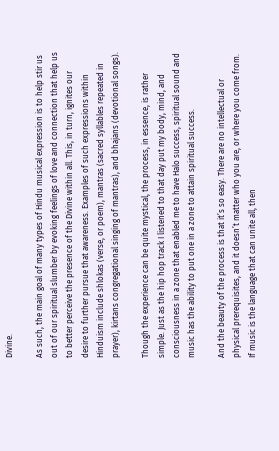Divine.

As such, the main goal of many types of Hindu musical expression is to help stir us out of our spiritual slumber by evoking feelings of love and connection that help us to better perceive the presence of the Divine within all. This, in turn, ignites our desire to further pursue that awareness. Examples of such expressions within Hinduism include shlokas (verse, or poem), mantras (sacred syllables repeated in prayer), kirtans congregational singing of mantras), and bhajans (devotional songs).

Though the experience can be quite mystical, the process, in essence, is rather simple. Just as the hip hop track I listened to that day put my body, mind, and consciousness in a zone that enabled me to have Halo success, spiritual sound and music has the ability to put one in a zone to attain spiritual success.

And the beauty of the process is that it’s so easy. There are no intellectual or physical prerequisites, and it doesn’t matter who you are, or where you come from. If music is the language that can unite all, then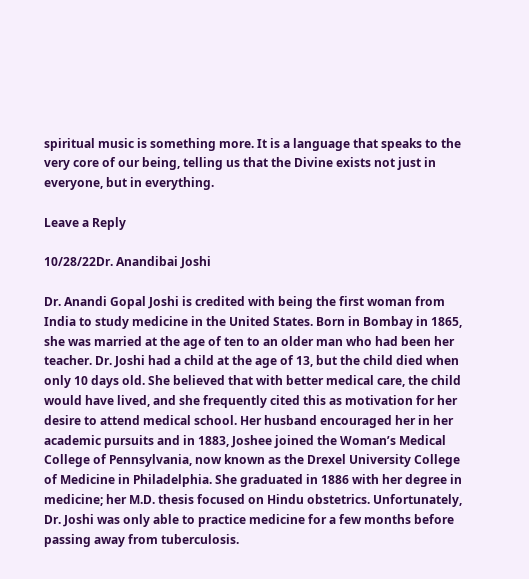spiritual music is something more. It is a language that speaks to the very core of our being, telling us that the Divine exists not just in everyone, but in everything.

Leave a Reply

10/28/22Dr. Anandibai Joshi

Dr. Anandi Gopal Joshi is credited with being the first woman from India to study medicine in the United States. Born in Bombay in 1865, she was married at the age of ten to an older man who had been her teacher. Dr. Joshi had a child at the age of 13, but the child died when only 10 days old. She believed that with better medical care, the child would have lived, and she frequently cited this as motivation for her desire to attend medical school. Her husband encouraged her in her academic pursuits and in 1883, Joshee joined the Woman’s Medical College of Pennsylvania, now known as the Drexel University College of Medicine in Philadelphia. She graduated in 1886 with her degree in medicine; her M.D. thesis focused on Hindu obstetrics. Unfortunately,  Dr. Joshi was only able to practice medicine for a few months before passing away from tuberculosis.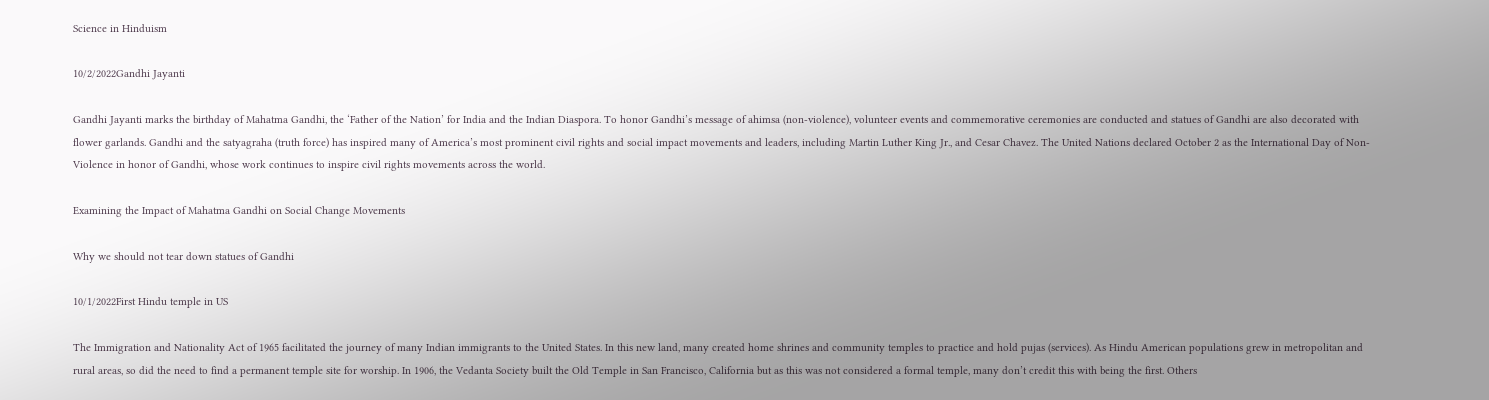Science in Hinduism

10/2/2022Gandhi Jayanti

Gandhi Jayanti marks the birthday of Mahatma Gandhi, the ‘Father of the Nation’ for India and the Indian Diaspora. To honor Gandhi’s message of ahimsa (non-violence), volunteer events and commemorative ceremonies are conducted and statues of Gandhi are also decorated with flower garlands. Gandhi and the satyagraha (truth force) has inspired many of America’s most prominent civil rights and social impact movements and leaders, including Martin Luther King Jr., and Cesar Chavez. The United Nations declared October 2 as the International Day of Non-Violence in honor of Gandhi, whose work continues to inspire civil rights movements across the world.

Examining the Impact of Mahatma Gandhi on Social Change Movements

Why we should not tear down statues of Gandhi

10/1/2022First Hindu temple in US

The Immigration and Nationality Act of 1965 facilitated the journey of many Indian immigrants to the United States. In this new land, many created home shrines and community temples to practice and hold pujas (services). As Hindu American populations grew in metropolitan and rural areas, so did the need to find a permanent temple site for worship. In 1906, the Vedanta Society built the Old Temple in San Francisco, California but as this was not considered a formal temple, many don’t credit this with being the first. Others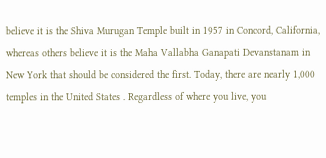believe it is the Shiva Murugan Temple built in 1957 in Concord, California, whereas others believe it is the Maha Vallabha Ganapati Devanstanam in New York that should be considered the first. Today, there are nearly 1,000 temples in the United States . Regardless of where you live, you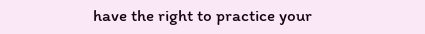have the right to practice your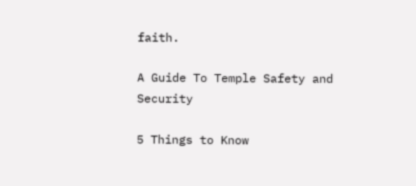faith.

A Guide To Temple Safety and Security

5 Things to Know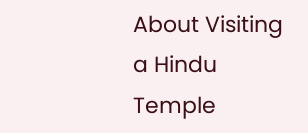About Visiting a Hindu Temple